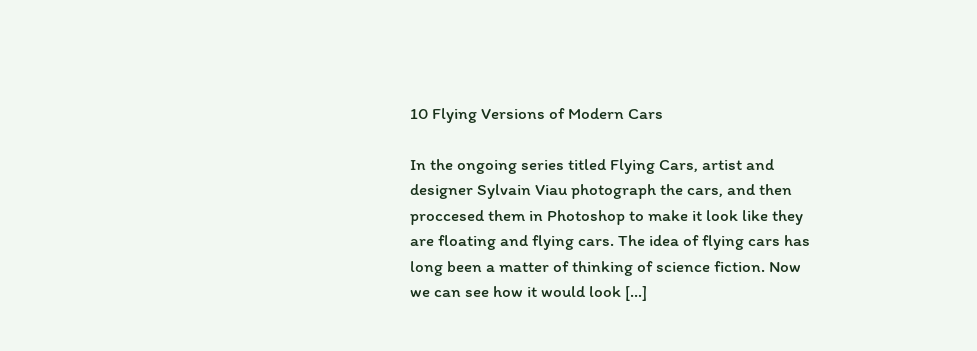10 Flying Versions of Modern Cars

In the ongoing series titled Flying Cars, artist and designer Sylvain Viau photograph the cars, and then proccesed them in Photoshop to make it look like they are floating and flying cars. The idea of flying cars has long been a matter of thinking of science fiction. Now we can see how it would look […]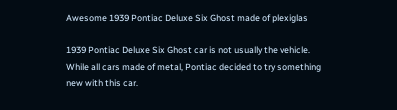Awesome 1939 Pontiac Deluxe Six Ghost made of plexiglas

1939 Pontiac Deluxe Six Ghost car is not usually the vehicle. While all cars made of metal, Pontiac decided to try something new with this car.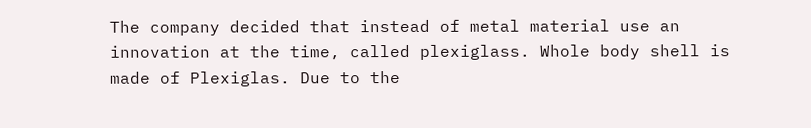The company decided that instead of metal material use an innovation at the time, called plexiglass. Whole body shell is made of Plexiglas. Due to the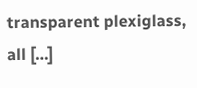transparent plexiglass, all […]